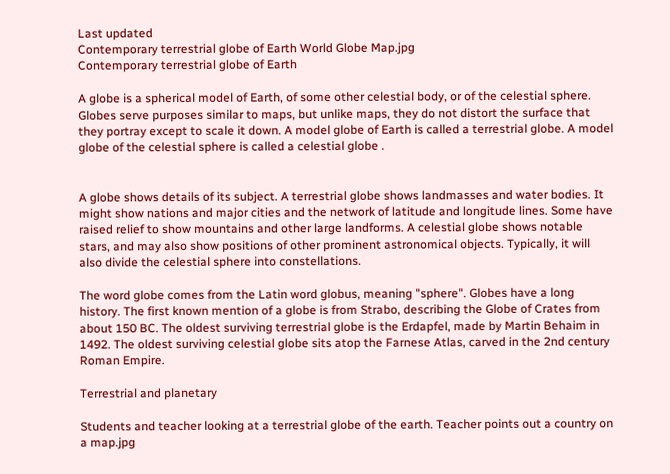Last updated
Contemporary terrestrial globe of Earth World Globe Map.jpg
Contemporary terrestrial globe of Earth

A globe is a spherical model of Earth, of some other celestial body, or of the celestial sphere. Globes serve purposes similar to maps, but unlike maps, they do not distort the surface that they portray except to scale it down. A model globe of Earth is called a terrestrial globe. A model globe of the celestial sphere is called a celestial globe .


A globe shows details of its subject. A terrestrial globe shows landmasses and water bodies. It might show nations and major cities and the network of latitude and longitude lines. Some have raised relief to show mountains and other large landforms. A celestial globe shows notable stars, and may also show positions of other prominent astronomical objects. Typically, it will also divide the celestial sphere into constellations.

The word globe comes from the Latin word globus, meaning "sphere". Globes have a long history. The first known mention of a globe is from Strabo, describing the Globe of Crates from about 150 BC. The oldest surviving terrestrial globe is the Erdapfel, made by Martin Behaim in 1492. The oldest surviving celestial globe sits atop the Farnese Atlas, carved in the 2nd century Roman Empire.

Terrestrial and planetary

Students and teacher looking at a terrestrial globe of the earth. Teacher points out a country on a map.jpg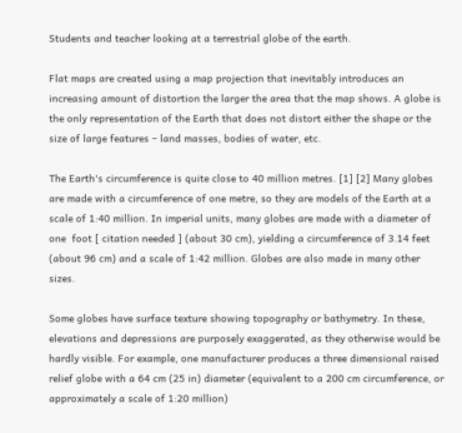Students and teacher looking at a terrestrial globe of the earth.

Flat maps are created using a map projection that inevitably introduces an increasing amount of distortion the larger the area that the map shows. A globe is the only representation of the Earth that does not distort either the shape or the size of large features – land masses, bodies of water, etc.

The Earth's circumference is quite close to 40 million metres. [1] [2] Many globes are made with a circumference of one metre, so they are models of the Earth at a scale of 1:40 million. In imperial units, many globes are made with a diameter of one  foot [ citation needed ] (about 30 cm), yielding a circumference of 3.14 feet (about 96 cm) and a scale of 1:42 million. Globes are also made in many other sizes.

Some globes have surface texture showing topography or bathymetry. In these, elevations and depressions are purposely exaggerated, as they otherwise would be hardly visible. For example, one manufacturer produces a three dimensional raised relief globe with a 64 cm (25 in) diameter (equivalent to a 200 cm circumference, or approximately a scale of 1:20 million)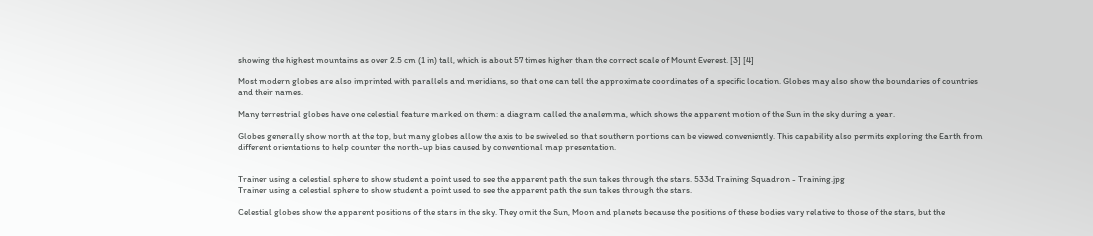showing the highest mountains as over 2.5 cm (1 in) tall, which is about 57 times higher than the correct scale of Mount Everest. [3] [4]

Most modern globes are also imprinted with parallels and meridians, so that one can tell the approximate coordinates of a specific location. Globes may also show the boundaries of countries and their names.

Many terrestrial globes have one celestial feature marked on them: a diagram called the analemma, which shows the apparent motion of the Sun in the sky during a year.

Globes generally show north at the top, but many globes allow the axis to be swiveled so that southern portions can be viewed conveniently. This capability also permits exploring the Earth from different orientations to help counter the north-up bias caused by conventional map presentation.


Trainer using a celestial sphere to show student a point used to see the apparent path the sun takes through the stars. 533d Training Squadron - Training.jpg
Trainer using a celestial sphere to show student a point used to see the apparent path the sun takes through the stars.

Celestial globes show the apparent positions of the stars in the sky. They omit the Sun, Moon and planets because the positions of these bodies vary relative to those of the stars, but the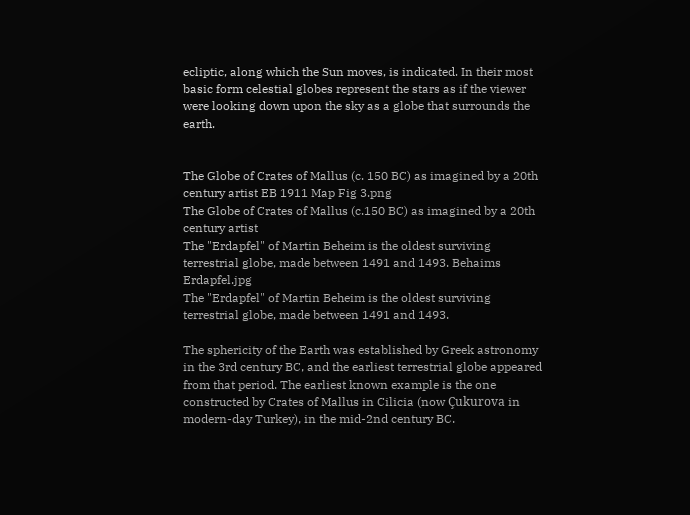ecliptic, along which the Sun moves, is indicated. In their most basic form celestial globes represent the stars as if the viewer were looking down upon the sky as a globe that surrounds the earth.


The Globe of Crates of Mallus (c. 150 BC) as imagined by a 20th century artist EB 1911 Map Fig 3.png
The Globe of Crates of Mallus (c.150 BC) as imagined by a 20th century artist
The "Erdapfel" of Martin Beheim is the oldest surviving terrestrial globe, made between 1491 and 1493. Behaims Erdapfel.jpg
The "Erdapfel" of Martin Beheim is the oldest surviving terrestrial globe, made between 1491 and 1493.

The sphericity of the Earth was established by Greek astronomy in the 3rd century BC, and the earliest terrestrial globe appeared from that period. The earliest known example is the one constructed by Crates of Mallus in Cilicia (now Çukurova in modern-day Turkey), in the mid-2nd century BC.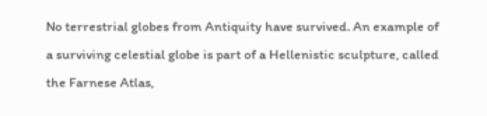No terrestrial globes from Antiquity have survived. An example of a surviving celestial globe is part of a Hellenistic sculpture, called the Farnese Atlas,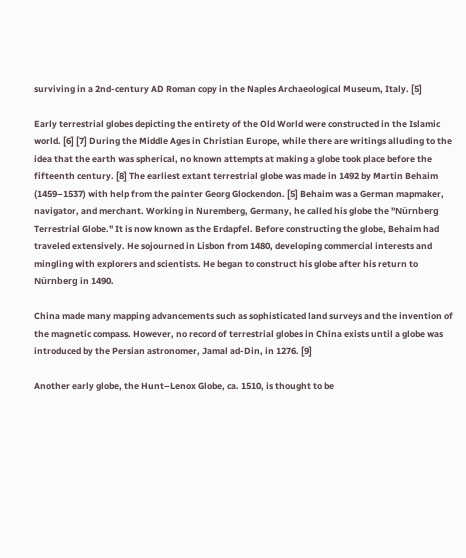surviving in a 2nd-century AD Roman copy in the Naples Archaeological Museum, Italy. [5]

Early terrestrial globes depicting the entirety of the Old World were constructed in the Islamic world. [6] [7] During the Middle Ages in Christian Europe, while there are writings alluding to the idea that the earth was spherical, no known attempts at making a globe took place before the fifteenth century. [8] The earliest extant terrestrial globe was made in 1492 by Martin Behaim (1459–1537) with help from the painter Georg Glockendon. [5] Behaim was a German mapmaker, navigator, and merchant. Working in Nuremberg, Germany, he called his globe the "Nürnberg Terrestrial Globe." It is now known as the Erdapfel. Before constructing the globe, Behaim had traveled extensively. He sojourned in Lisbon from 1480, developing commercial interests and mingling with explorers and scientists. He began to construct his globe after his return to Nürnberg in 1490.

China made many mapping advancements such as sophisticated land surveys and the invention of the magnetic compass. However, no record of terrestrial globes in China exists until a globe was introduced by the Persian astronomer, Jamal ad-Din, in 1276. [9]

Another early globe, the Hunt–Lenox Globe, ca. 1510, is thought to be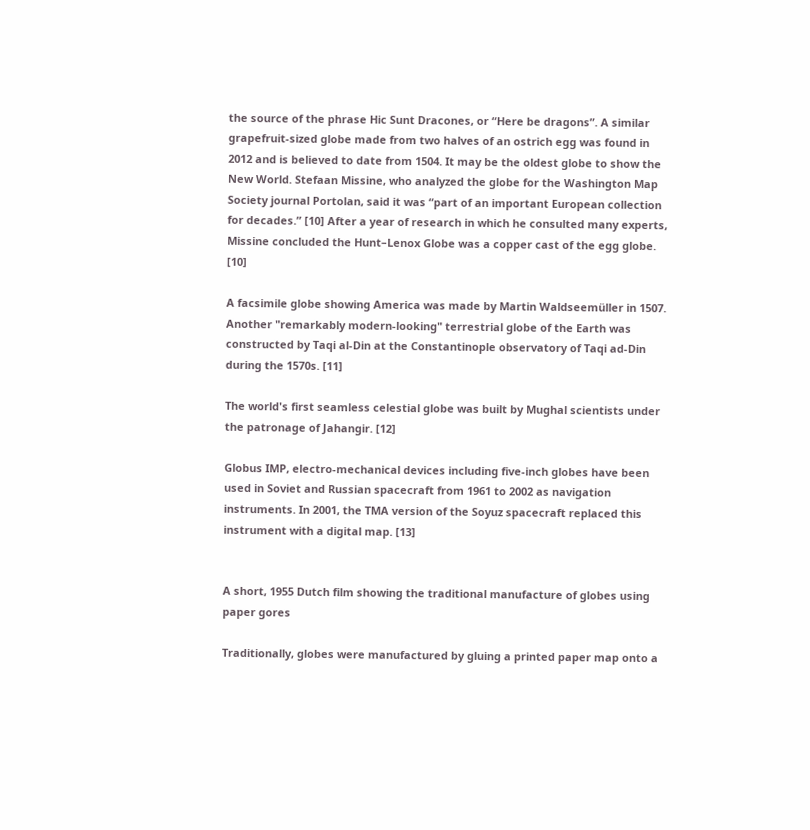the source of the phrase Hic Sunt Dracones, or “Here be dragons”. A similar grapefruit-sized globe made from two halves of an ostrich egg was found in 2012 and is believed to date from 1504. It may be the oldest globe to show the New World. Stefaan Missine, who analyzed the globe for the Washington Map Society journal Portolan, said it was “part of an important European collection for decades.” [10] After a year of research in which he consulted many experts, Missine concluded the Hunt–Lenox Globe was a copper cast of the egg globe. [10]

A facsimile globe showing America was made by Martin Waldseemüller in 1507. Another "remarkably modern-looking" terrestrial globe of the Earth was constructed by Taqi al-Din at the Constantinople observatory of Taqi ad-Din during the 1570s. [11]

The world's first seamless celestial globe was built by Mughal scientists under the patronage of Jahangir. [12]

Globus IMP, electro-mechanical devices including five-inch globes have been used in Soviet and Russian spacecraft from 1961 to 2002 as navigation instruments. In 2001, the TMA version of the Soyuz spacecraft replaced this instrument with a digital map. [13]


A short, 1955 Dutch film showing the traditional manufacture of globes using paper gores

Traditionally, globes were manufactured by gluing a printed paper map onto a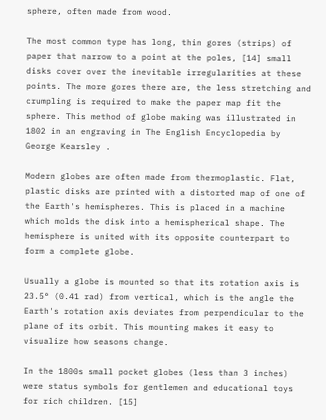sphere, often made from wood.

The most common type has long, thin gores (strips) of paper that narrow to a point at the poles, [14] small disks cover over the inevitable irregularities at these points. The more gores there are, the less stretching and crumpling is required to make the paper map fit the sphere. This method of globe making was illustrated in 1802 in an engraving in The English Encyclopedia by George Kearsley .

Modern globes are often made from thermoplastic. Flat, plastic disks are printed with a distorted map of one of the Earth's hemispheres. This is placed in a machine which molds the disk into a hemispherical shape. The hemisphere is united with its opposite counterpart to form a complete globe.

Usually a globe is mounted so that its rotation axis is 23.5° (0.41 rad) from vertical, which is the angle the Earth's rotation axis deviates from perpendicular to the plane of its orbit. This mounting makes it easy to visualize how seasons change.

In the 1800s small pocket globes (less than 3 inches) were status symbols for gentlemen and educational toys for rich children. [15]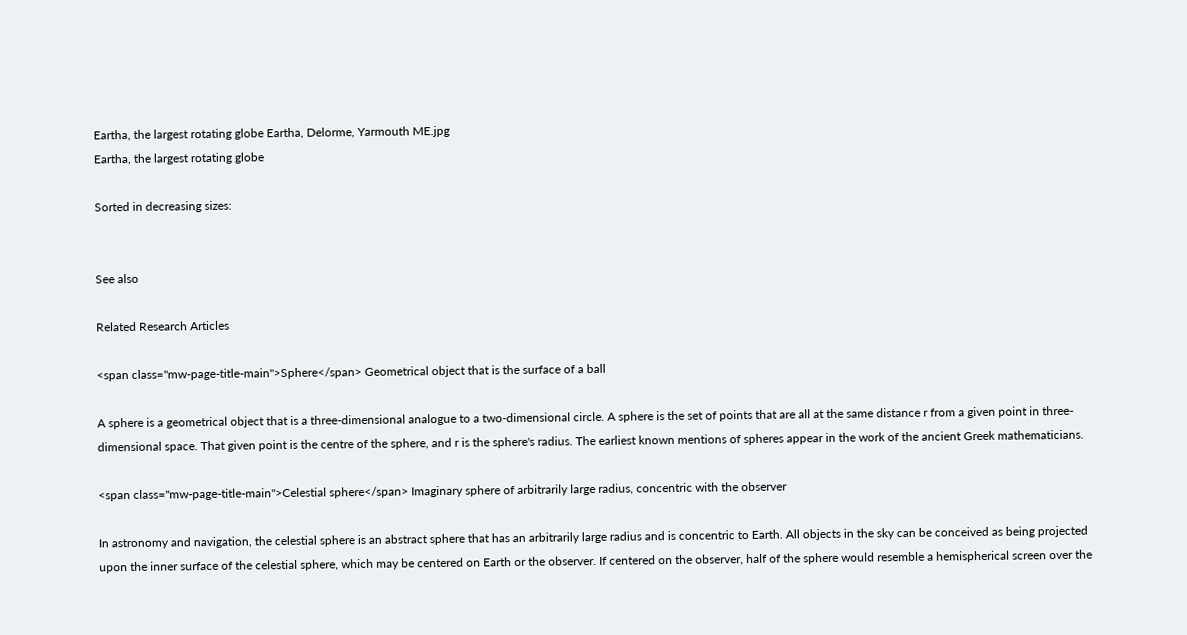Eartha, the largest rotating globe Eartha, Delorme, Yarmouth ME.jpg
Eartha, the largest rotating globe

Sorted in decreasing sizes:


See also

Related Research Articles

<span class="mw-page-title-main">Sphere</span> Geometrical object that is the surface of a ball

A sphere is a geometrical object that is a three-dimensional analogue to a two-dimensional circle. A sphere is the set of points that are all at the same distance r from a given point in three-dimensional space. That given point is the centre of the sphere, and r is the sphere's radius. The earliest known mentions of spheres appear in the work of the ancient Greek mathematicians.

<span class="mw-page-title-main">Celestial sphere</span> Imaginary sphere of arbitrarily large radius, concentric with the observer

In astronomy and navigation, the celestial sphere is an abstract sphere that has an arbitrarily large radius and is concentric to Earth. All objects in the sky can be conceived as being projected upon the inner surface of the celestial sphere, which may be centered on Earth or the observer. If centered on the observer, half of the sphere would resemble a hemispherical screen over the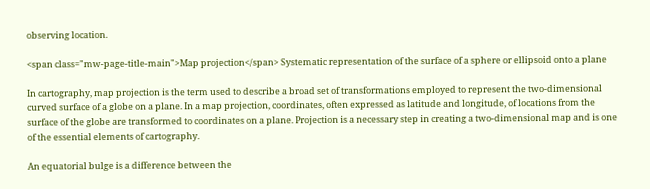observing location.

<span class="mw-page-title-main">Map projection</span> Systematic representation of the surface of a sphere or ellipsoid onto a plane

In cartography, map projection is the term used to describe a broad set of transformations employed to represent the two-dimensional curved surface of a globe on a plane. In a map projection, coordinates, often expressed as latitude and longitude, of locations from the surface of the globe are transformed to coordinates on a plane. Projection is a necessary step in creating a two-dimensional map and is one of the essential elements of cartography.

An equatorial bulge is a difference between the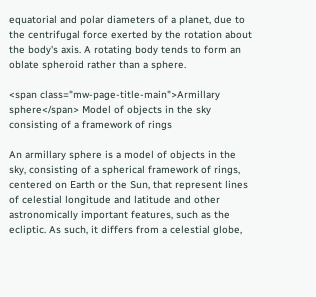equatorial and polar diameters of a planet, due to the centrifugal force exerted by the rotation about the body's axis. A rotating body tends to form an oblate spheroid rather than a sphere.

<span class="mw-page-title-main">Armillary sphere</span> Model of objects in the sky consisting of a framework of rings

An armillary sphere is a model of objects in the sky, consisting of a spherical framework of rings, centered on Earth or the Sun, that represent lines of celestial longitude and latitude and other astronomically important features, such as the ecliptic. As such, it differs from a celestial globe,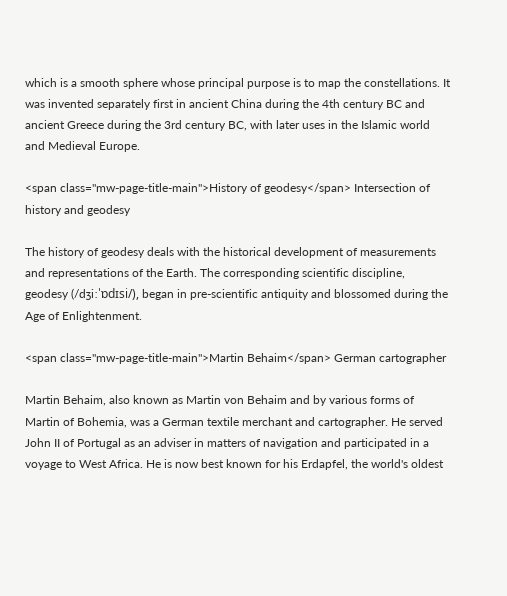which is a smooth sphere whose principal purpose is to map the constellations. It was invented separately first in ancient China during the 4th century BC and ancient Greece during the 3rd century BC, with later uses in the Islamic world and Medieval Europe.

<span class="mw-page-title-main">History of geodesy</span> Intersection of history and geodesy

The history of geodesy deals with the historical development of measurements and representations of the Earth. The corresponding scientific discipline, geodesy (/dʒiːˈɒdɪsi/), began in pre-scientific antiquity and blossomed during the Age of Enlightenment.

<span class="mw-page-title-main">Martin Behaim</span> German cartographer

Martin Behaim, also known as Martin von Behaim and by various forms of Martin of Bohemia, was a German textile merchant and cartographer. He served John II of Portugal as an adviser in matters of navigation and participated in a voyage to West Africa. He is now best known for his Erdapfel, the world's oldest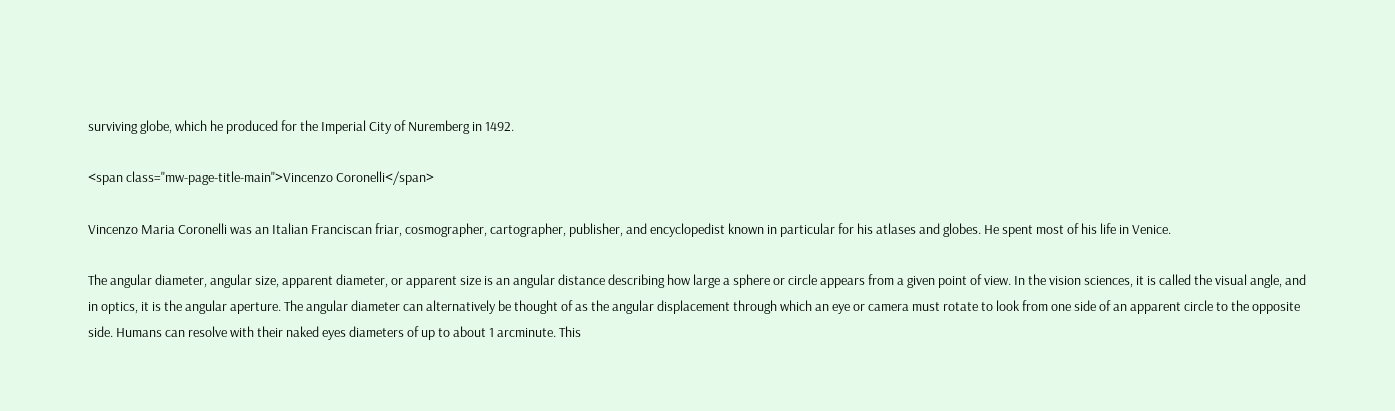surviving globe, which he produced for the Imperial City of Nuremberg in 1492.

<span class="mw-page-title-main">Vincenzo Coronelli</span>

Vincenzo Maria Coronelli was an Italian Franciscan friar, cosmographer, cartographer, publisher, and encyclopedist known in particular for his atlases and globes. He spent most of his life in Venice.

The angular diameter, angular size, apparent diameter, or apparent size is an angular distance describing how large a sphere or circle appears from a given point of view. In the vision sciences, it is called the visual angle, and in optics, it is the angular aperture. The angular diameter can alternatively be thought of as the angular displacement through which an eye or camera must rotate to look from one side of an apparent circle to the opposite side. Humans can resolve with their naked eyes diameters of up to about 1 arcminute. This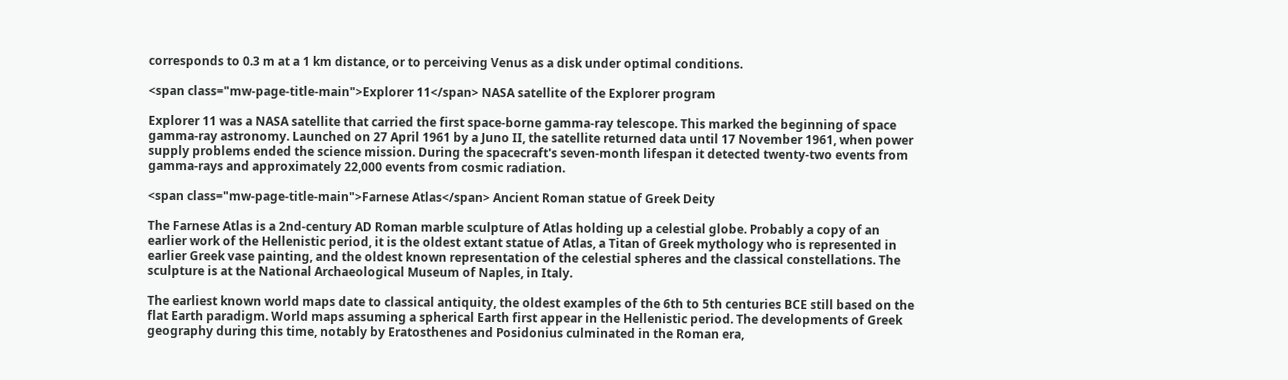corresponds to 0.3 m at a 1 km distance, or to perceiving Venus as a disk under optimal conditions.

<span class="mw-page-title-main">Explorer 11</span> NASA satellite of the Explorer program

Explorer 11 was a NASA satellite that carried the first space-borne gamma-ray telescope. This marked the beginning of space gamma-ray astronomy. Launched on 27 April 1961 by a Juno II, the satellite returned data until 17 November 1961, when power supply problems ended the science mission. During the spacecraft's seven-month lifespan it detected twenty-two events from gamma-rays and approximately 22,000 events from cosmic radiation.

<span class="mw-page-title-main">Farnese Atlas</span> Ancient Roman statue of Greek Deity

The Farnese Atlas is a 2nd-century AD Roman marble sculpture of Atlas holding up a celestial globe. Probably a copy of an earlier work of the Hellenistic period, it is the oldest extant statue of Atlas, a Titan of Greek mythology who is represented in earlier Greek vase painting, and the oldest known representation of the celestial spheres and the classical constellations. The sculpture is at the National Archaeological Museum of Naples, in Italy.

The earliest known world maps date to classical antiquity, the oldest examples of the 6th to 5th centuries BCE still based on the flat Earth paradigm. World maps assuming a spherical Earth first appear in the Hellenistic period. The developments of Greek geography during this time, notably by Eratosthenes and Posidonius culminated in the Roman era,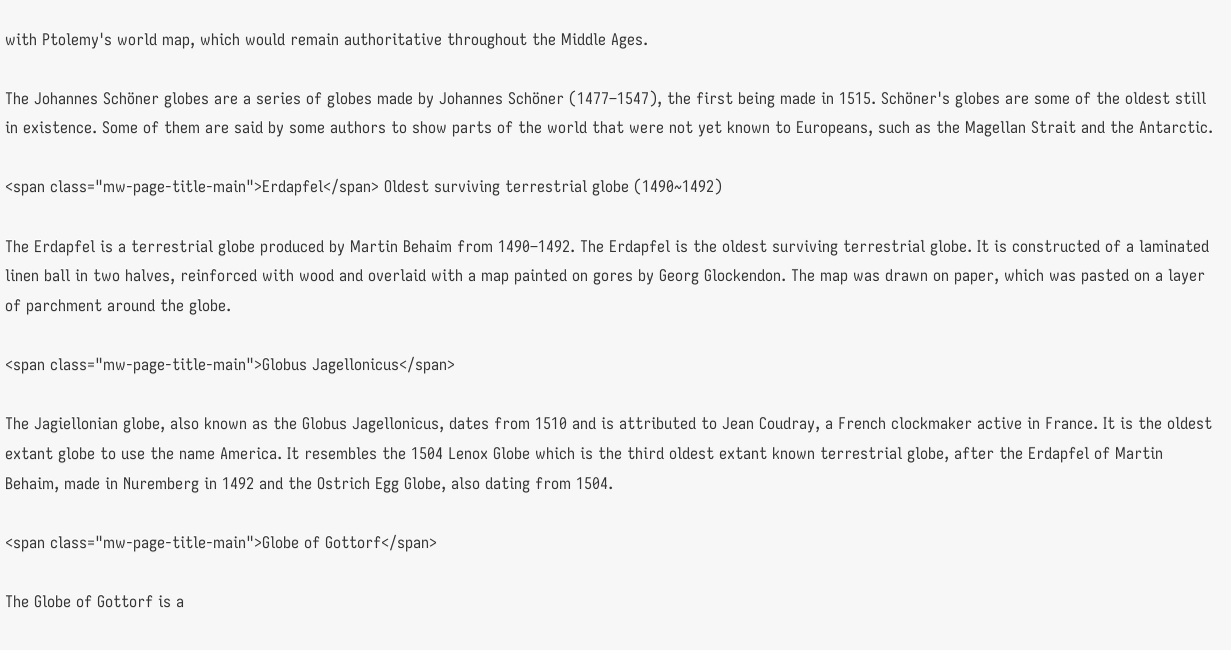with Ptolemy's world map, which would remain authoritative throughout the Middle Ages.

The Johannes Schöner globes are a series of globes made by Johannes Schöner (1477–1547), the first being made in 1515. Schöner's globes are some of the oldest still in existence. Some of them are said by some authors to show parts of the world that were not yet known to Europeans, such as the Magellan Strait and the Antarctic.

<span class="mw-page-title-main">Erdapfel</span> Oldest surviving terrestrial globe (1490~1492)

The Erdapfel is a terrestrial globe produced by Martin Behaim from 1490–1492. The Erdapfel is the oldest surviving terrestrial globe. It is constructed of a laminated linen ball in two halves, reinforced with wood and overlaid with a map painted on gores by Georg Glockendon. The map was drawn on paper, which was pasted on a layer of parchment around the globe.

<span class="mw-page-title-main">Globus Jagellonicus</span>

The Jagiellonian globe, also known as the Globus Jagellonicus, dates from 1510 and is attributed to Jean Coudray, a French clockmaker active in France. It is the oldest extant globe to use the name America. It resembles the 1504 Lenox Globe which is the third oldest extant known terrestrial globe, after the Erdapfel of Martin Behaim, made in Nuremberg in 1492 and the Ostrich Egg Globe, also dating from 1504.

<span class="mw-page-title-main">Globe of Gottorf</span>

The Globe of Gottorf is a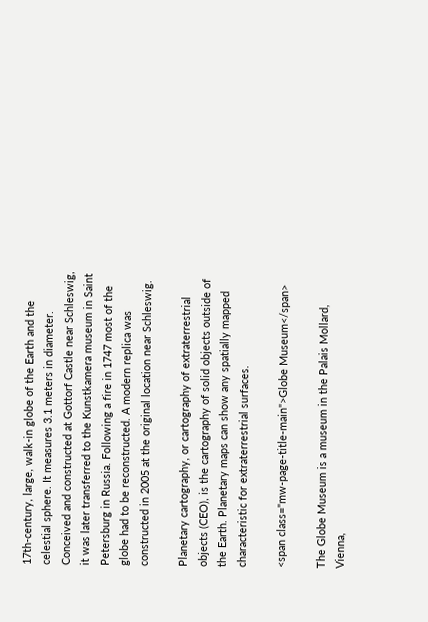17th-century, large, walk-in globe of the Earth and the celestial sphere. It measures 3.1 meters in diameter. Conceived and constructed at Gottorf Castle near Schleswig, it was later transferred to the Kunstkamera museum in Saint Petersburg in Russia. Following a fire in 1747 most of the globe had to be reconstructed. A modern replica was constructed in 2005 at the original location near Schleswig.

Planetary cartography, or cartography of extraterrestrial objects (CEO), is the cartography of solid objects outside of the Earth. Planetary maps can show any spatially mapped characteristic for extraterrestrial surfaces.

<span class="mw-page-title-main">Globe Museum</span>

The Globe Museum is a museum in the Palais Mollard, Vienna,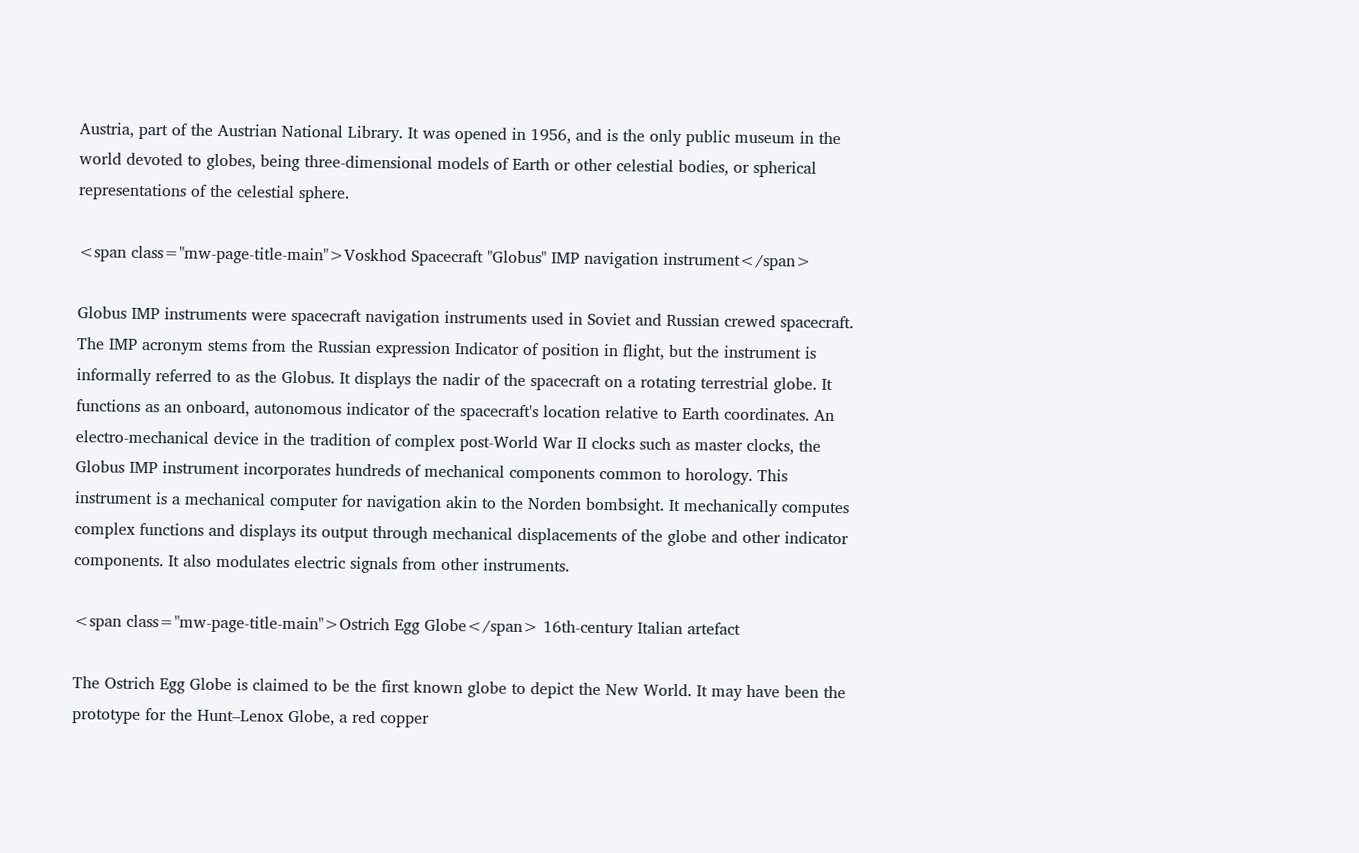Austria, part of the Austrian National Library. It was opened in 1956, and is the only public museum in the world devoted to globes, being three-dimensional models of Earth or other celestial bodies, or spherical representations of the celestial sphere.

<span class="mw-page-title-main">Voskhod Spacecraft "Globus" IMP navigation instrument</span>

Globus IMP instruments were spacecraft navigation instruments used in Soviet and Russian crewed spacecraft. The IMP acronym stems from the Russian expression Indicator of position in flight, but the instrument is informally referred to as the Globus. It displays the nadir of the spacecraft on a rotating terrestrial globe. It functions as an onboard, autonomous indicator of the spacecraft's location relative to Earth coordinates. An electro-mechanical device in the tradition of complex post-World War II clocks such as master clocks, the Globus IMP instrument incorporates hundreds of mechanical components common to horology. This instrument is a mechanical computer for navigation akin to the Norden bombsight. It mechanically computes complex functions and displays its output through mechanical displacements of the globe and other indicator components. It also modulates electric signals from other instruments.

<span class="mw-page-title-main">Ostrich Egg Globe</span> 16th-century Italian artefact

The Ostrich Egg Globe is claimed to be the first known globe to depict the New World. It may have been the prototype for the Hunt–Lenox Globe, a red copper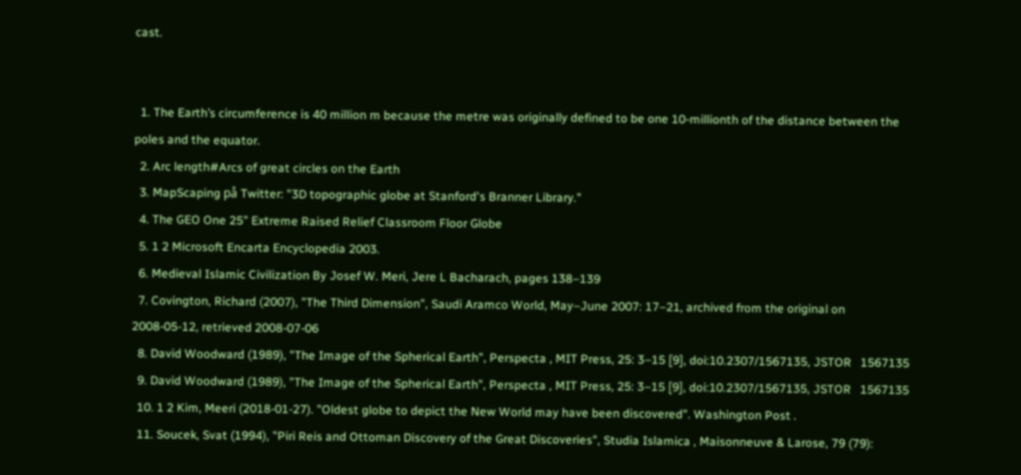cast.


  1. The Earth’s circumference is 40 million m because the metre was originally defined to be one 10-millionth of the distance between the poles and the equator.
  2. Arc length#Arcs of great circles on the Earth
  3. MapScaping på Twitter: "3D topographic globe at Stanford's Branner Library."
  4. The GEO One 25" Extreme Raised Relief Classroom Floor Globe
  5. 1 2 Microsoft Encarta Encyclopedia 2003.
  6. Medieval Islamic Civilization By Josef W. Meri, Jere L Bacharach, pages 138–139
  7. Covington, Richard (2007), "The Third Dimension", Saudi Aramco World, May–June 2007: 17–21, archived from the original on 2008-05-12, retrieved 2008-07-06
  8. David Woodward (1989), "The Image of the Spherical Earth", Perspecta , MIT Press, 25: 3–15 [9], doi:10.2307/1567135, JSTOR   1567135
  9. David Woodward (1989), "The Image of the Spherical Earth", Perspecta , MIT Press, 25: 3–15 [9], doi:10.2307/1567135, JSTOR   1567135
  10. 1 2 Kim, Meeri (2018-01-27). "Oldest globe to depict the New World may have been discovered". Washington Post .
  11. Soucek, Svat (1994), "Piri Reis and Ottoman Discovery of the Great Discoveries", Studia Islamica , Maisonneuve & Larose, 79 (79):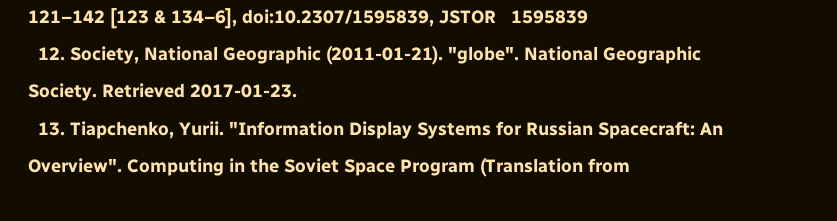121–142 [123 & 134–6], doi:10.2307/1595839, JSTOR   1595839
  12. Society, National Geographic (2011-01-21). "globe". National Geographic Society. Retrieved 2017-01-23.
  13. Tiapchenko, Yurii. "Information Display Systems for Russian Spacecraft: An Overview". Computing in the Soviet Space Program (Translation from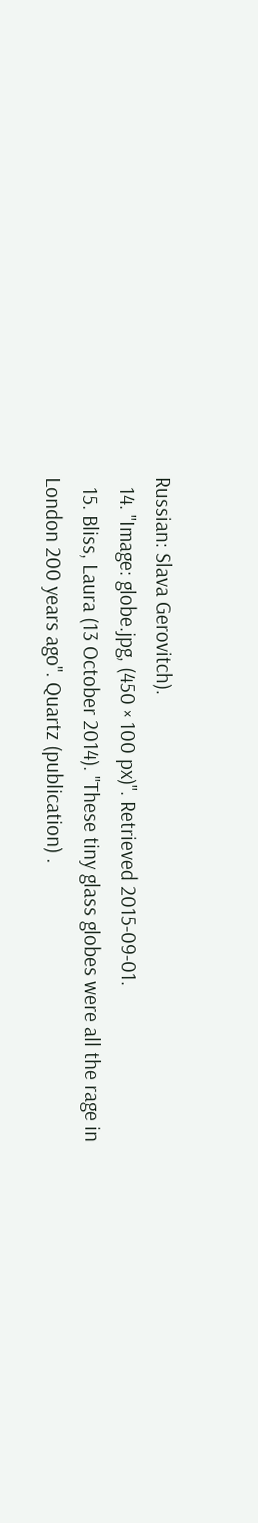Russian: Slava Gerovitch).
  14. "Image: globe.jpg, (450 × 100 px)". Retrieved 2015-09-01.
  15. Bliss, Laura (13 October 2014). "These tiny glass globes were all the rage in London 200 years ago". Quartz (publication) .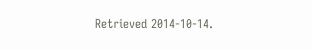Retrieved 2014-10-14.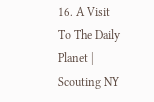16. A Visit To The Daily Planet | Scouting NY